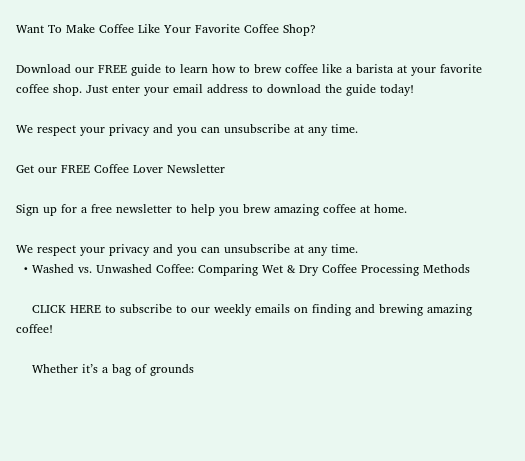Want To Make Coffee Like Your Favorite Coffee Shop?

Download our FREE guide to learn how to brew coffee like a barista at your favorite coffee shop. Just enter your email address to download the guide today!

We respect your privacy and you can unsubscribe at any time.

Get our FREE Coffee Lover Newsletter

Sign up for a free newsletter to help you brew amazing coffee at home.

We respect your privacy and you can unsubscribe at any time.
  • Washed vs. Unwashed Coffee: Comparing Wet & Dry Coffee Processing Methods

    CLICK HERE to subscribe to our weekly emails on finding and brewing amazing coffee!

    Whether it’s a bag of grounds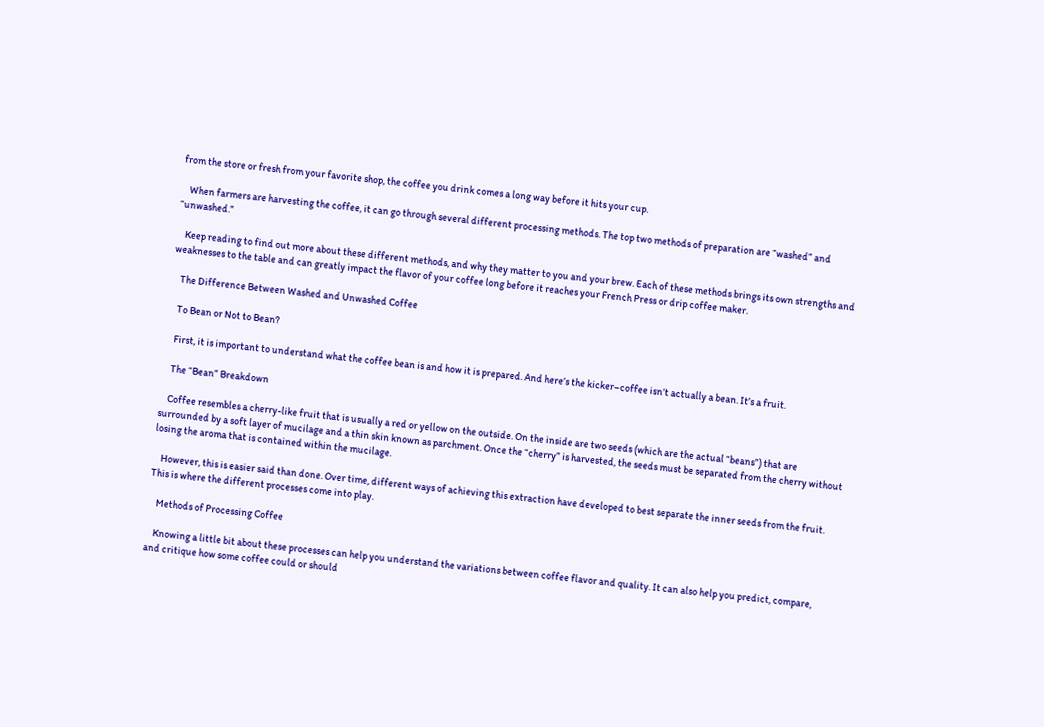from the store or fresh from your favorite shop, the coffee you drink comes a long way before it hits your cup.

    When farmers are harvesting the coffee, it can go through several different processing methods. The top two methods of preparation are “washed” and “unwashed.”

    Keep reading to find out more about these different methods, and why they matter to you and your brew. Each of these methods brings its own strengths and weaknesses to the table and can greatly impact the flavor of your coffee long before it reaches your French Press or drip coffee maker.

    The Difference Between Washed and Unwashed Coffee

    To Bean or Not to Bean?

    First, it is important to understand what the coffee bean is and how it is prepared. And here’s the kicker–coffee isn’t actually a bean. It’s a fruit.

    The “Bean” Breakdown

    Coffee resembles a cherry-like fruit that is usually a red or yellow on the outside. On the inside are two seeds (which are the actual “beans”) that are surrounded by a soft layer of mucilage and a thin skin known as parchment. Once the “cherry” is harvested, the seeds must be separated from the cherry without losing the aroma that is contained within the mucilage.

    However, this is easier said than done. Over time, different ways of achieving this extraction have developed to best separate the inner seeds from the fruit. This is where the different processes come into play.

    Methods of Processing Coffee

    Knowing a little bit about these processes can help you understand the variations between coffee flavor and quality. It can also help you predict, compare, and critique how some coffee could or should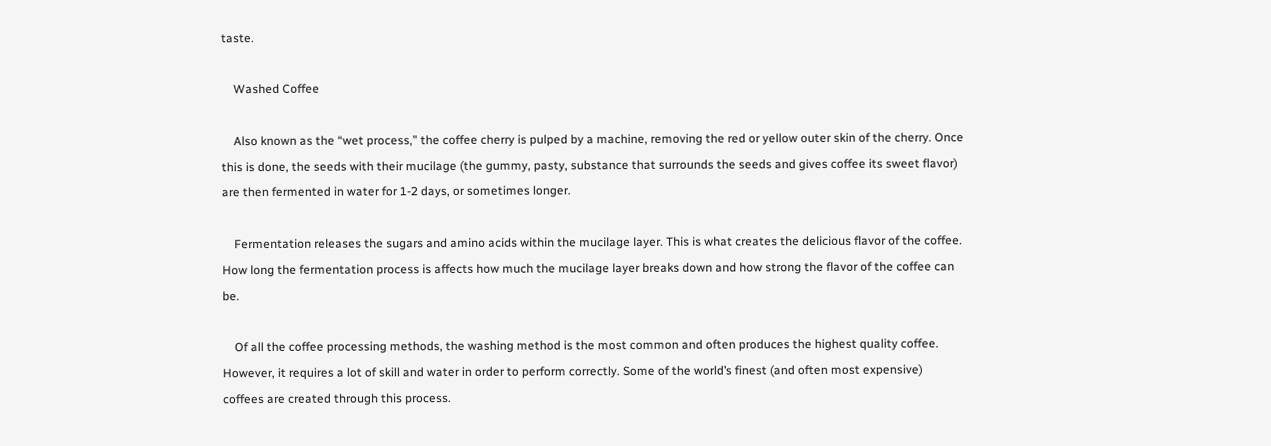taste.

    Washed Coffee

    Also known as the “wet process,” the coffee cherry is pulped by a machine, removing the red or yellow outer skin of the cherry. Once this is done, the seeds with their mucilage (the gummy, pasty, substance that surrounds the seeds and gives coffee its sweet flavor) are then fermented in water for 1-2 days, or sometimes longer.

    Fermentation releases the sugars and amino acids within the mucilage layer. This is what creates the delicious flavor of the coffee. How long the fermentation process is affects how much the mucilage layer breaks down and how strong the flavor of the coffee can be.

    Of all the coffee processing methods, the washing method is the most common and often produces the highest quality coffee. However, it requires a lot of skill and water in order to perform correctly. Some of the world’s finest (and often most expensive) coffees are created through this process.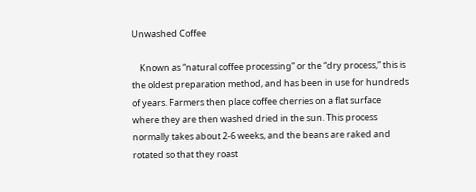Unwashed Coffee

    Known as “natural coffee processing” or the “dry process,” this is the oldest preparation method, and has been in use for hundreds of years. Farmers then place coffee cherries on a flat surface where they are then washed dried in the sun. This process normally takes about 2-6 weeks, and the beans are raked and rotated so that they roast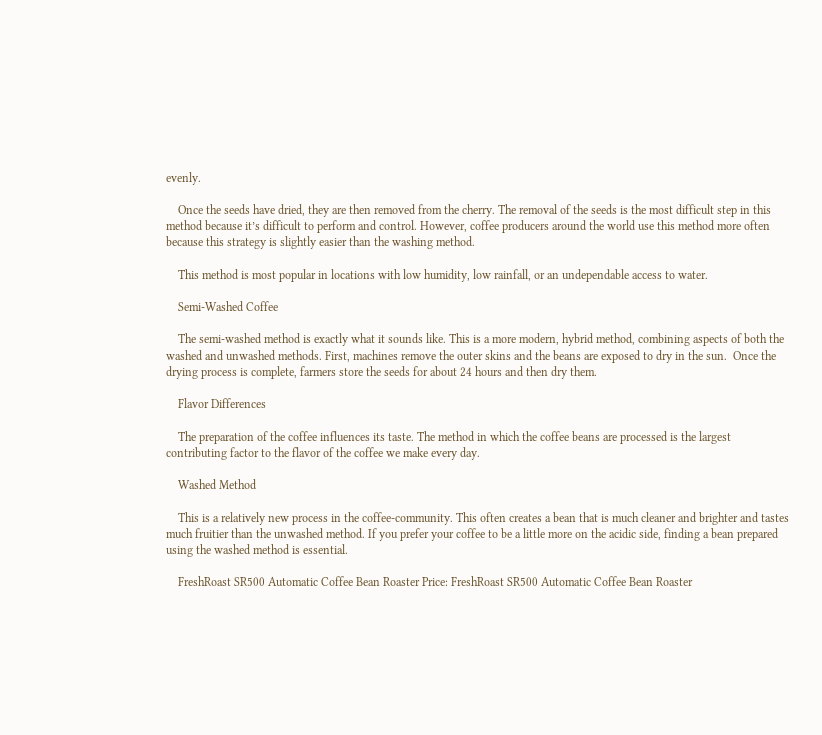evenly.

    Once the seeds have dried, they are then removed from the cherry. The removal of the seeds is the most difficult step in this method because it’s difficult to perform and control. However, coffee producers around the world use this method more often because this strategy is slightly easier than the washing method.

    This method is most popular in locations with low humidity, low rainfall, or an undependable access to water.

    Semi-Washed Coffee

    The semi-washed method is exactly what it sounds like. This is a more modern, hybrid method, combining aspects of both the washed and unwashed methods. First, machines remove the outer skins and the beans are exposed to dry in the sun.  Once the drying process is complete, farmers store the seeds for about 24 hours and then dry them.

    Flavor Differences

    The preparation of the coffee influences its taste. The method in which the coffee beans are processed is the largest contributing factor to the flavor of the coffee we make every day.

    Washed Method

    This is a relatively new process in the coffee-community. This often creates a bean that is much cleaner and brighter and tastes much fruitier than the unwashed method. If you prefer your coffee to be a little more on the acidic side, finding a bean prepared using the washed method is essential.

    FreshRoast SR500 Automatic Coffee Bean Roaster Price: FreshRoast SR500 Automatic Coffee Bean Roaster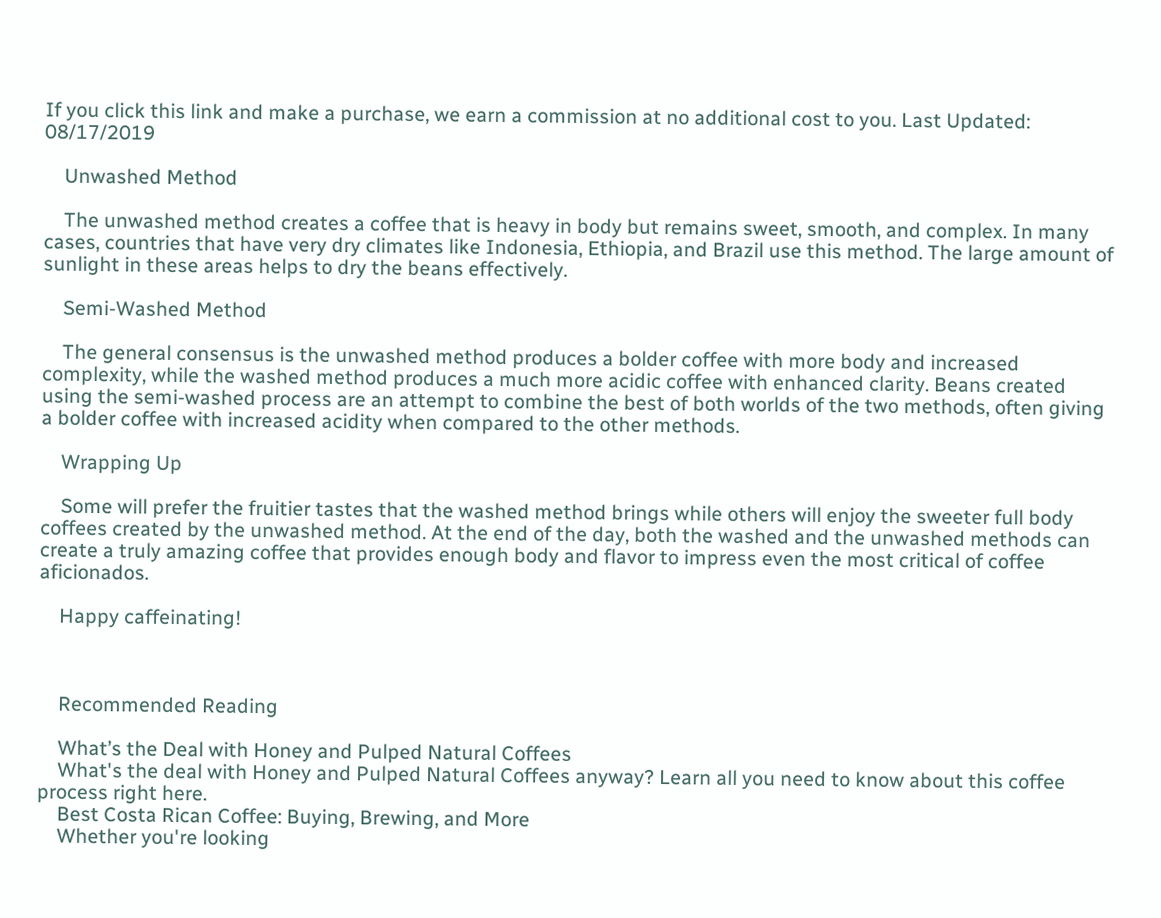If you click this link and make a purchase, we earn a commission at no additional cost to you. Last Updated: 08/17/2019

    Unwashed Method

    The unwashed method creates a coffee that is heavy in body but remains sweet, smooth, and complex. In many cases, countries that have very dry climates like Indonesia, Ethiopia, and Brazil use this method. The large amount of sunlight in these areas helps to dry the beans effectively.

    Semi-Washed Method

    The general consensus is the unwashed method produces a bolder coffee with more body and increased complexity, while the washed method produces a much more acidic coffee with enhanced clarity. Beans created using the semi-washed process are an attempt to combine the best of both worlds of the two methods, often giving a bolder coffee with increased acidity when compared to the other methods.

    Wrapping Up

    Some will prefer the fruitier tastes that the washed method brings while others will enjoy the sweeter full body coffees created by the unwashed method. At the end of the day, both the washed and the unwashed methods can create a truly amazing coffee that provides enough body and flavor to impress even the most critical of coffee aficionados.

    Happy caffeinating!



    Recommended Reading

    What’s the Deal with Honey and Pulped Natural Coffees
    What's the deal with Honey and Pulped Natural Coffees anyway? Learn all you need to know about this coffee process right here.
    Best Costa Rican Coffee: Buying, Brewing, and More
    Whether you're looking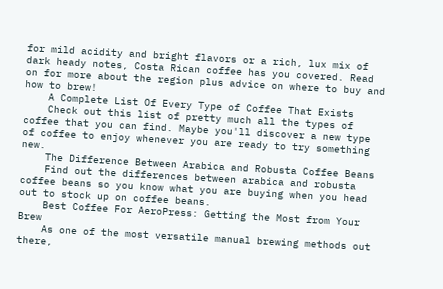for mild acidity and bright flavors or a rich, lux mix of dark heady notes, Costa Rican coffee has you covered. Read on for more about the region plus advice on where to buy and how to brew!
    A Complete List Of Every Type of Coffee That Exists
    Check out this list of pretty much all the types of coffee that you can find. Maybe you'll discover a new type of coffee to enjoy whenever you are ready to try something new.
    The Difference Between Arabica and Robusta Coffee Beans
    Find out the differences between arabica and robusta coffee beans so you know what you are buying when you head out to stock up on coffee beans.
    Best Coffee For AeroPress: Getting the Most from Your Brew
    As one of the most versatile manual brewing methods out there,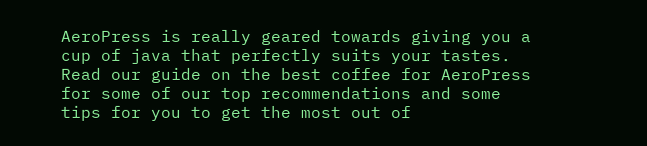AeroPress is really geared towards giving you a cup of java that perfectly suits your tastes. Read our guide on the best coffee for AeroPress for some of our top recommendations and some tips for you to get the most out of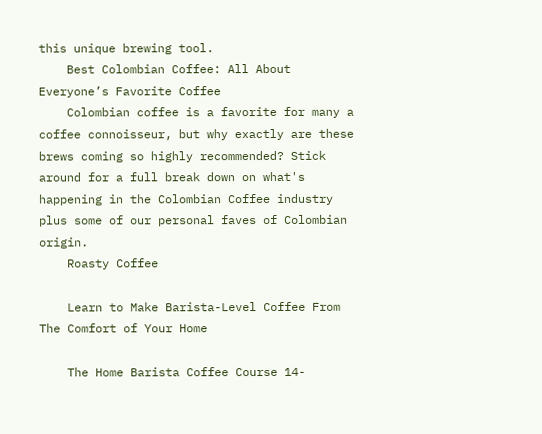this unique brewing tool.
    Best Colombian Coffee: All About Everyone’s Favorite Coffee
    Colombian coffee is a favorite for many a coffee connoisseur, but why exactly are these brews coming so highly recommended? Stick around for a full break down on what's happening in the Colombian Coffee industry plus some of our personal faves of Colombian origin.
    Roasty Coffee

    Learn to Make Barista-Level Coffee From The Comfort of Your Home

    The Home Barista Coffee Course 14-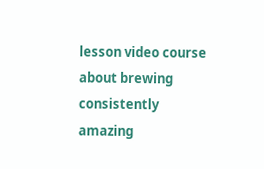lesson video course about brewing consistently amazing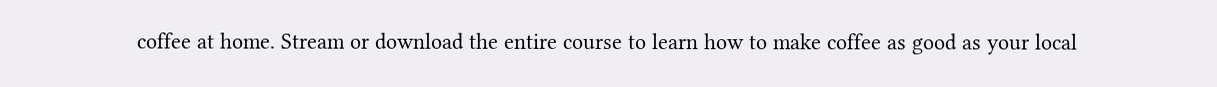coffee at home. Stream or download the entire course to learn how to make coffee as good as your local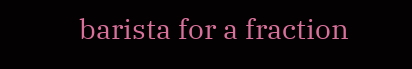barista for a fraction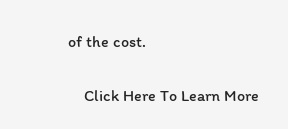of the cost.

    Click Here To Learn More